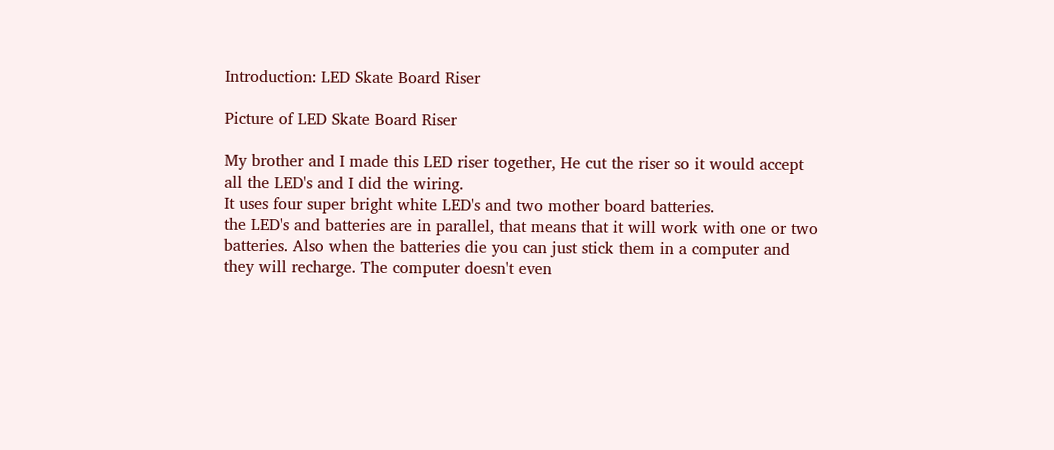Introduction: LED Skate Board Riser

Picture of LED Skate Board Riser

My brother and I made this LED riser together, He cut the riser so it would accept all the LED's and I did the wiring.
It uses four super bright white LED's and two mother board batteries.
the LED's and batteries are in parallel, that means that it will work with one or two batteries. Also when the batteries die you can just stick them in a computer and they will recharge. The computer doesn't even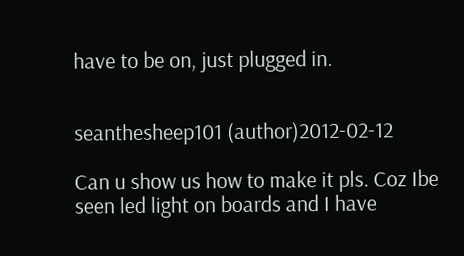have to be on, just plugged in.


seanthesheep101 (author)2012-02-12

Can u show us how to make it pls. Coz Ibe seen led light on boards and I have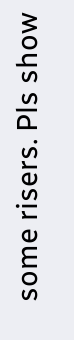some risers. Pls show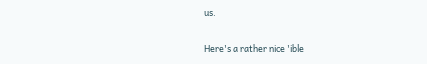us.

Here's a rather nice 'ible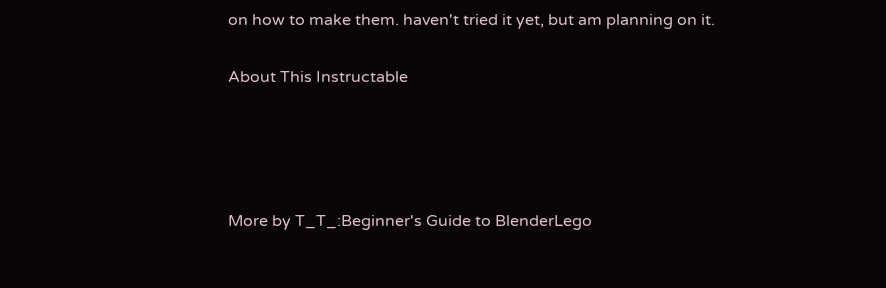on how to make them. haven't tried it yet, but am planning on it.

About This Instructable




More by T_T_:Beginner's Guide to BlenderLego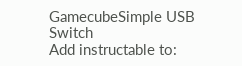GamecubeSimple USB Switch
Add instructable to: